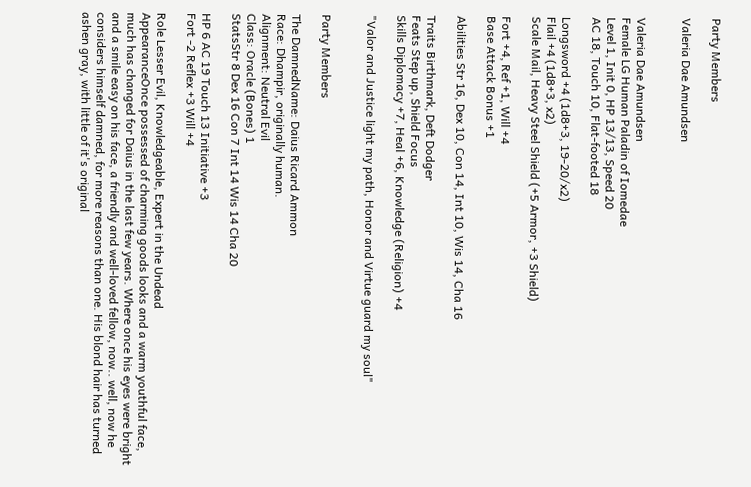Party Members

Valeria Dae Amundsen


Valeria Dae Amundsen
Female LG Human Paladin of Iomedae
Level 1, Init 0, HP 13/13, Speed 20
AC 18, Touch 10, Flat-footed 18

Longsword +4 (1d8+3, 19-20/x2)
Flail +4 (1d8+3, x2)
Scale Mail, Heavy Steel Shield (+5 Armor, +3 Shield)

Fort +4, Ref +1, Will +4
Base Attack Bonus +1

Abilities Str 16, Dex 10, Con 14, Int 10, Wis 14, Cha 16

Traits Birthmark, Deft Dodger
Feats Step up, Shield Focus
Skills Diplomacy +7, Heal +6, Knowledge (Religion) +4

"Valor and Justice light my path, Honor and Virtue guard my soul"


Party Members

The DamnedName: Daius Ricard Ammon
Race: Dhampir, originally human.
Alignment: Neutral Evil
Class: Oracle (Bones) 1
StatsStr 8 Dex 16 Con 7 Int 14 Wis 14 Cha 20

HP 6 AC 19 Touch 13 Initiative +3
Fort -2 Reflex +3 Will +4

Role Lesser Evil, Knowledgeable, Expert in the Undead
AppearanceOnce possessed of charming goods looks and a warm youthful face, much has changed for Daius in the last few years. Where once his eyes were bright and a smile easy on his face, a friendly and well-loved fellow, now.. well, now he considers himself damned, for more reasons than one. His blond hair has turned ashen gray, with little of it's original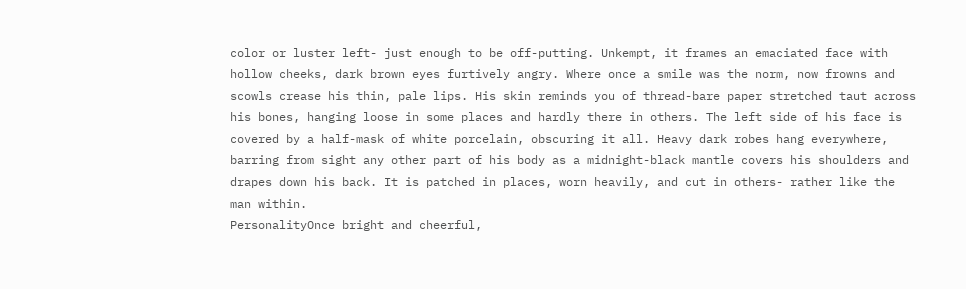color or luster left- just enough to be off-putting. Unkempt, it frames an emaciated face with hollow cheeks, dark brown eyes furtively angry. Where once a smile was the norm, now frowns and scowls crease his thin, pale lips. His skin reminds you of thread-bare paper stretched taut across his bones, hanging loose in some places and hardly there in others. The left side of his face is covered by a half-mask of white porcelain, obscuring it all. Heavy dark robes hang everywhere, barring from sight any other part of his body as a midnight-black mantle covers his shoulders and drapes down his back. It is patched in places, worn heavily, and cut in others- rather like the man within.
PersonalityOnce bright and cheerful,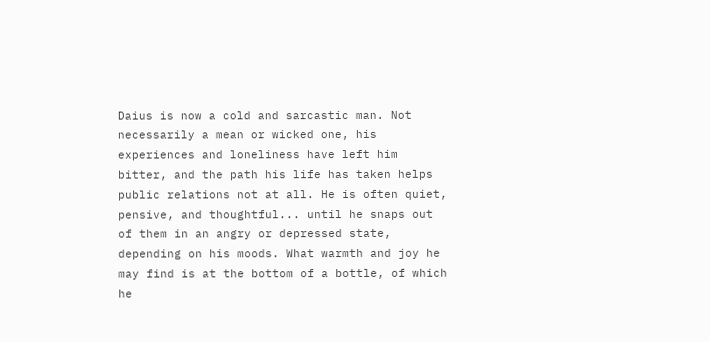Daius is now a cold and sarcastic man. Not necessarily a mean or wicked one, his experiences and loneliness have left him bitter, and the path his life has taken helps public relations not at all. He is often quiet, pensive, and thoughtful... until he snaps out of them in an angry or depressed state, depending on his moods. What warmth and joy he may find is at the bottom of a bottle, of which he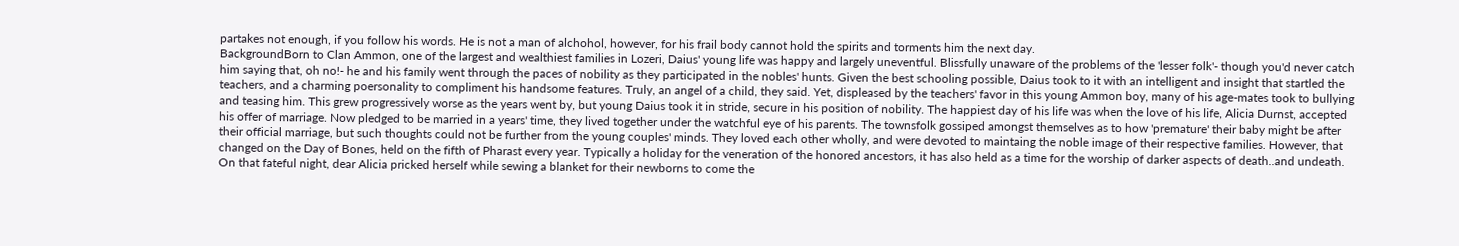partakes not enough, if you follow his words. He is not a man of alchohol, however, for his frail body cannot hold the spirits and torments him the next day.
BackgroundBorn to Clan Ammon, one of the largest and wealthiest families in Lozeri, Daius' young life was happy and largely uneventful. Blissfully unaware of the problems of the 'lesser folk'- though you'd never catch him saying that, oh no!- he and his family went through the paces of nobility as they participated in the nobles' hunts. Given the best schooling possible, Daius took to it with an intelligent and insight that startled the teachers, and a charming poersonality to compliment his handsome features. Truly, an angel of a child, they said. Yet, displeased by the teachers' favor in this young Ammon boy, many of his age-mates took to bullying and teasing him. This grew progressively worse as the years went by, but young Daius took it in stride, secure in his position of nobility. The happiest day of his life was when the love of his life, Alicia Durnst, accepted his offer of marriage. Now pledged to be married in a years' time, they lived together under the watchful eye of his parents. The townsfolk gossiped amongst themselves as to how 'premature' their baby might be after their official marriage, but such thoughts could not be further from the young couples' minds. They loved each other wholly, and were devoted to maintaing the noble image of their respective families. However, that changed on the Day of Bones, held on the fifth of Pharast every year. Typically a holiday for the veneration of the honored ancestors, it has also held as a time for the worship of darker aspects of death..and undeath. On that fateful night, dear Alicia pricked herself while sewing a blanket for their newborns to come the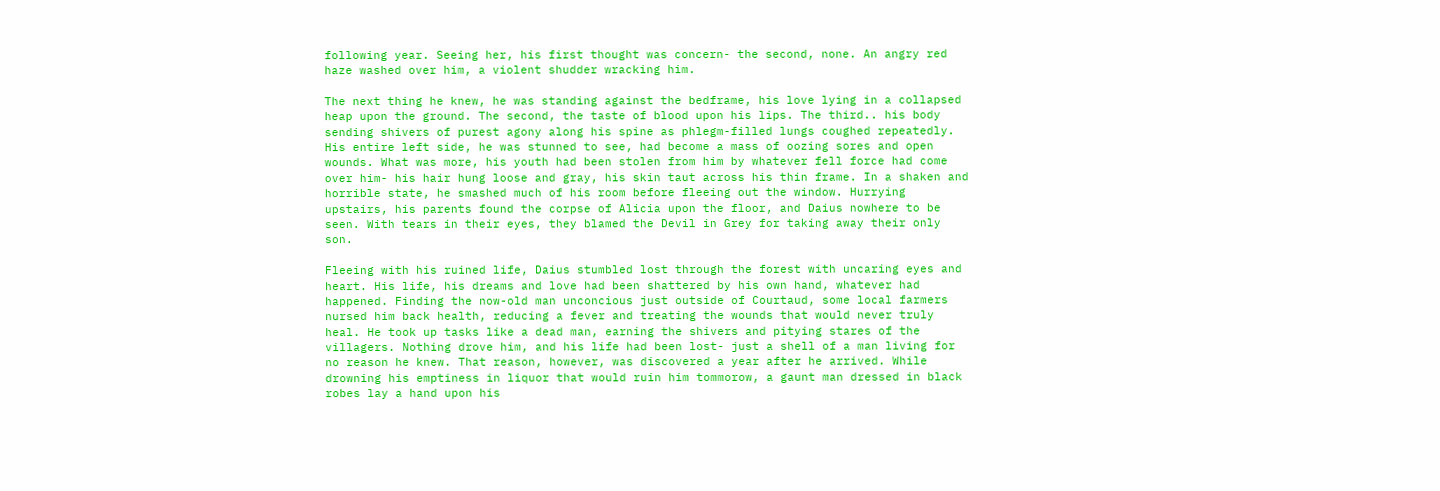following year. Seeing her, his first thought was concern- the second, none. An angry red haze washed over him, a violent shudder wracking him.

The next thing he knew, he was standing against the bedframe, his love lying in a collapsed heap upon the ground. The second, the taste of blood upon his lips. The third.. his body sending shivers of purest agony along his spine as phlegm-filled lungs coughed repeatedly. His entire left side, he was stunned to see, had become a mass of oozing sores and open wounds. What was more, his youth had been stolen from him by whatever fell force had come over him- his hair hung loose and gray, his skin taut across his thin frame. In a shaken and horrible state, he smashed much of his room before fleeing out the window. Hurrying upstairs, his parents found the corpse of Alicia upon the floor, and Daius nowhere to be seen. With tears in their eyes, they blamed the Devil in Grey for taking away their only son.

Fleeing with his ruined life, Daius stumbled lost through the forest with uncaring eyes and heart. His life, his dreams and love had been shattered by his own hand, whatever had happened. Finding the now-old man unconcious just outside of Courtaud, some local farmers nursed him back health, reducing a fever and treating the wounds that would never truly heal. He took up tasks like a dead man, earning the shivers and pitying stares of the villagers. Nothing drove him, and his life had been lost- just a shell of a man living for no reason he knew. That reason, however, was discovered a year after he arrived. While drowning his emptiness in liquor that would ruin him tommorow, a gaunt man dressed in black robes lay a hand upon his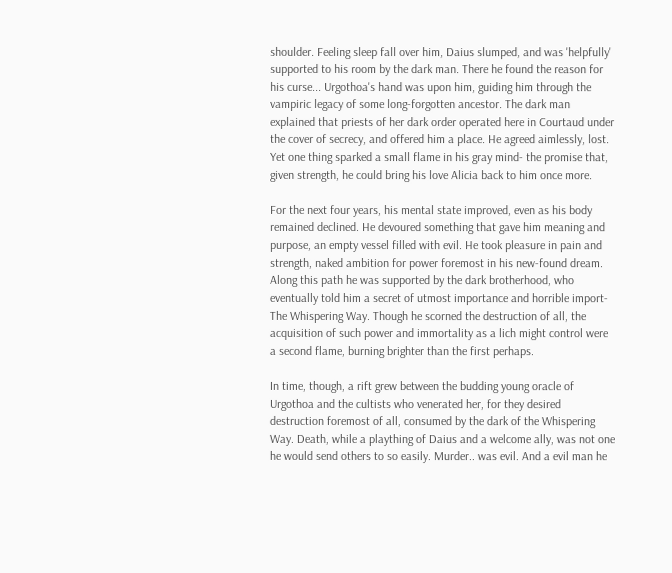shoulder. Feeling sleep fall over him, Daius slumped, and was 'helpfully' supported to his room by the dark man. There he found the reason for his curse... Urgothoa's hand was upon him, guiding him through the vampiric legacy of some long-forgotten ancestor. The dark man explained that priests of her dark order operated here in Courtaud under the cover of secrecy, and offered him a place. He agreed aimlessly, lost. Yet one thing sparked a small flame in his gray mind- the promise that, given strength, he could bring his love Alicia back to him once more.

For the next four years, his mental state improved, even as his body remained declined. He devoured something that gave him meaning and purpose, an empty vessel filled with evil. He took pleasure in pain and strength, naked ambition for power foremost in his new-found dream. Along this path he was supported by the dark brotherhood, who eventually told him a secret of utmost importance and horrible import- The Whispering Way. Though he scorned the destruction of all, the acquisition of such power and immortality as a lich might control were a second flame, burning brighter than the first perhaps.

In time, though, a rift grew between the budding young oracle of Urgothoa and the cultists who venerated her, for they desired destruction foremost of all, consumed by the dark of the Whispering Way. Death, while a plaything of Daius and a welcome ally, was not one he would send others to so easily. Murder.. was evil. And a evil man he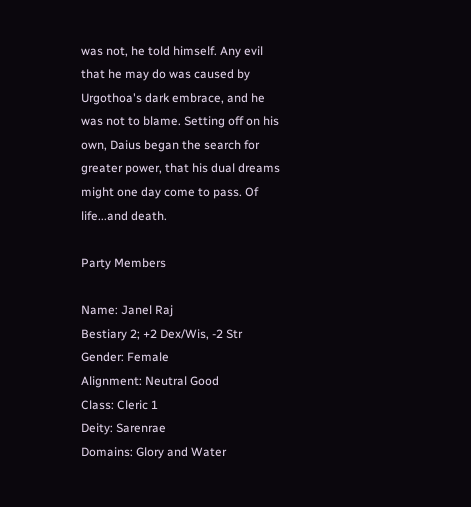was not, he told himself. Any evil that he may do was caused by Urgothoa's dark embrace, and he was not to blame. Setting off on his own, Daius began the search for greater power, that his dual dreams might one day come to pass. Of life...and death.

Party Members

Name: Janel Raj
Bestiary 2; +2 Dex/Wis, -2 Str
Gender: Female
Alignment: Neutral Good
Class: Cleric 1
Deity: Sarenrae
Domains: Glory and Water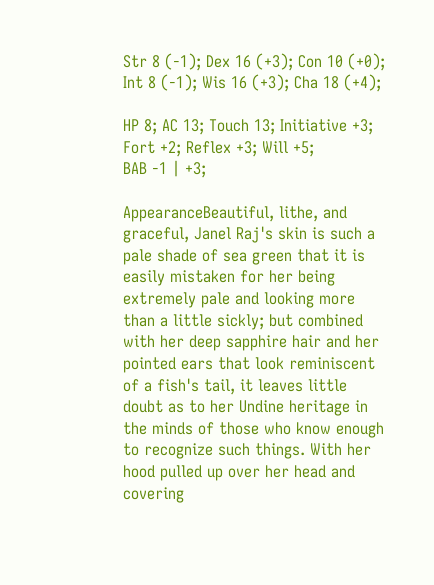Str 8 (-1); Dex 16 (+3); Con 10 (+0); Int 8 (-1); Wis 16 (+3); Cha 18 (+4);

HP 8; AC 13; Touch 13; Initiative +3;
Fort +2; Reflex +3; Will +5;
BAB -1 | +3;

AppearanceBeautiful, lithe, and graceful, Janel Raj's skin is such a pale shade of sea green that it is easily mistaken for her being extremely pale and looking more than a little sickly; but combined with her deep sapphire hair and her pointed ears that look reminiscent of a fish's tail, it leaves little doubt as to her Undine heritage in the minds of those who know enough to recognize such things. With her hood pulled up over her head and covering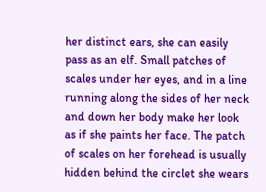her distinct ears, she can easily pass as an elf. Small patches of scales under her eyes, and in a line running along the sides of her neck and down her body make her look as if she paints her face. The patch of scales on her forehead is usually hidden behind the circlet she wears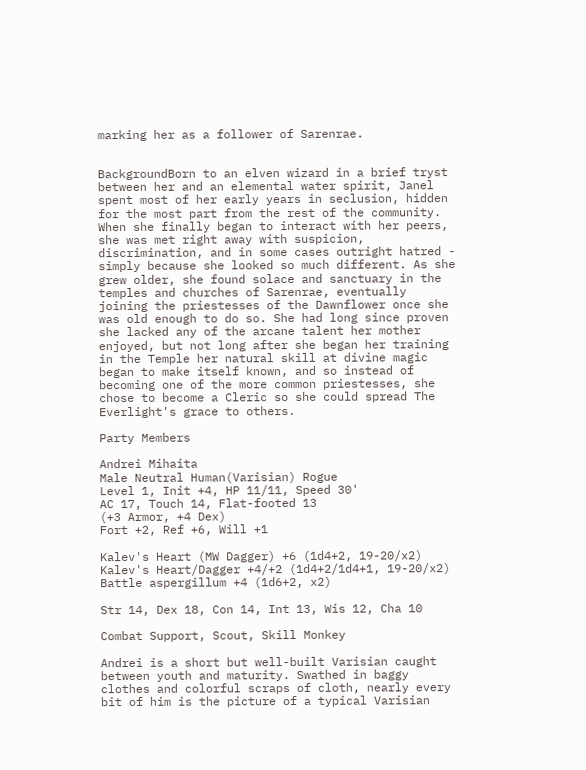marking her as a follower of Sarenrae.


BackgroundBorn to an elven wizard in a brief tryst between her and an elemental water spirit, Janel spent most of her early years in seclusion, hidden for the most part from the rest of the community. When she finally began to interact with her peers, she was met right away with suspicion, discrimination, and in some cases outright hatred - simply because she looked so much different. As she grew older, she found solace and sanctuary in the temples and churches of Sarenrae, eventually joining the priestesses of the Dawnflower once she was old enough to do so. She had long since proven she lacked any of the arcane talent her mother enjoyed, but not long after she began her training in the Temple her natural skill at divine magic began to make itself known, and so instead of becoming one of the more common priestesses, she chose to become a Cleric so she could spread The Everlight's grace to others.

Party Members

Andrei Mihaita
Male Neutral Human(Varisian) Rogue
Level 1, Init +4, HP 11/11, Speed 30'
AC 17, Touch 14, Flat-footed 13
(+3 Armor, +4 Dex)
Fort +2, Ref +6, Will +1

Kalev's Heart (MW Dagger) +6 (1d4+2, 19-20/x2)
Kalev's Heart/Dagger +4/+2 (1d4+2/1d4+1, 19-20/x2)
Battle aspergillum +4 (1d6+2, x2)

Str 14, Dex 18, Con 14, Int 13, Wis 12, Cha 10

Combat Support, Scout, Skill Monkey

Andrei is a short but well-built Varisian caught between youth and maturity. Swathed in baggy clothes and colorful scraps of cloth, nearly every bit of him is the picture of a typical Varisian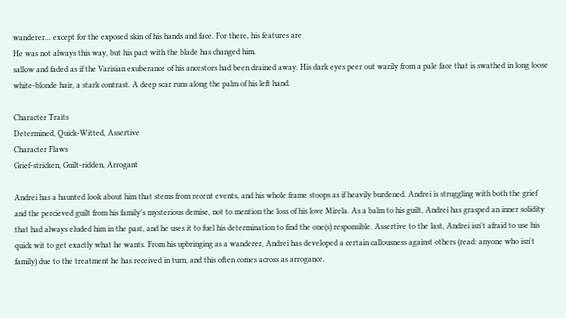wanderer... except for the exposed skin of his hands and face. For there, his features are
He was not always this way, but his pact with the blade has changed him.
sallow and faded as if the Varisian exuberance of his ancestors had been drained away. His dark eyes peer out warily from a pale face that is swathed in long loose white-blonde hair, a stark contrast. A deep scar runs along the palm of his left hand.

Character Traits
Determined, Quick-Witted, Assertive
Character Flaws
Grief-stricken, Guilt-ridden, Arrogant

Andrei has a haunted look about him that stems from recent events, and his whole frame stoops as if heavily burdened. Andrei is struggling with both the grief and the percieved guilt from his family's mysterious demise, not to mention the loss of his love Mirela. As a balm to his guilt, Andrei has grasped an inner solidity that had always eluded him in the past, and he uses it to fuel his determination to find the one(s) responsible. Assertive to the last, Andrei isn't afraid to use his quick wit to get exactly what he wants. From his upbringing as a wanderer, Andrei has developed a certain callousness against others (read: anyone who isn't family) due to the treatment he has received in turn, and this often comes across as arrogance.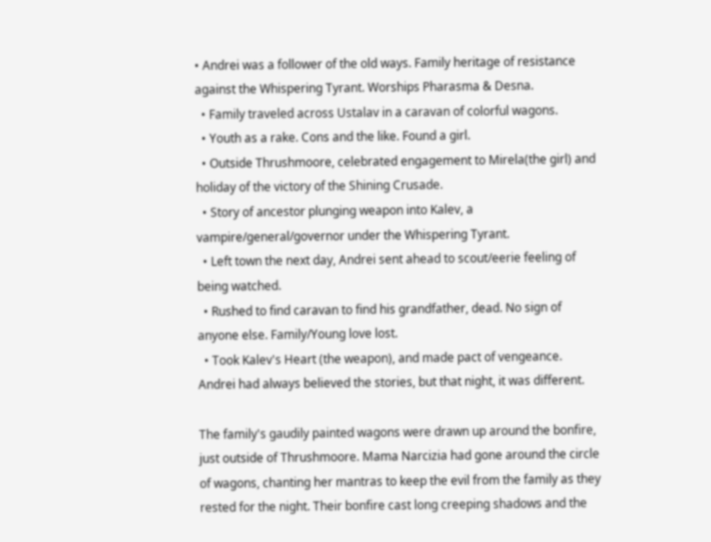• Andrei was a follower of the old ways. Family heritage of resistance against the Whispering Tyrant. Worships Pharasma & Desna.
  • Family traveled across Ustalav in a caravan of colorful wagons.
  • Youth as a rake. Cons and the like. Found a girl.
  • Outside Thrushmoore, celebrated engagement to Mirela(the girl) and holiday of the victory of the Shining Crusade.
  • Story of ancestor plunging weapon into Kalev, a vampire/general/governor under the Whispering Tyrant.
  • Left town the next day, Andrei sent ahead to scout/eerie feeling of being watched.
  • Rushed to find caravan to find his grandfather, dead. No sign of anyone else. Family/Young love lost.
  • Took Kalev's Heart (the weapon), and made pact of vengeance.
Andrei had always believed the stories, but that night, it was different.

The family's gaudily painted wagons were drawn up around the bonfire, just outside of Thrushmoore. Mama Narcizia had gone around the circle of wagons, chanting her mantras to keep the evil from the family as they rested for the night. Their bonfire cast long creeping shadows and the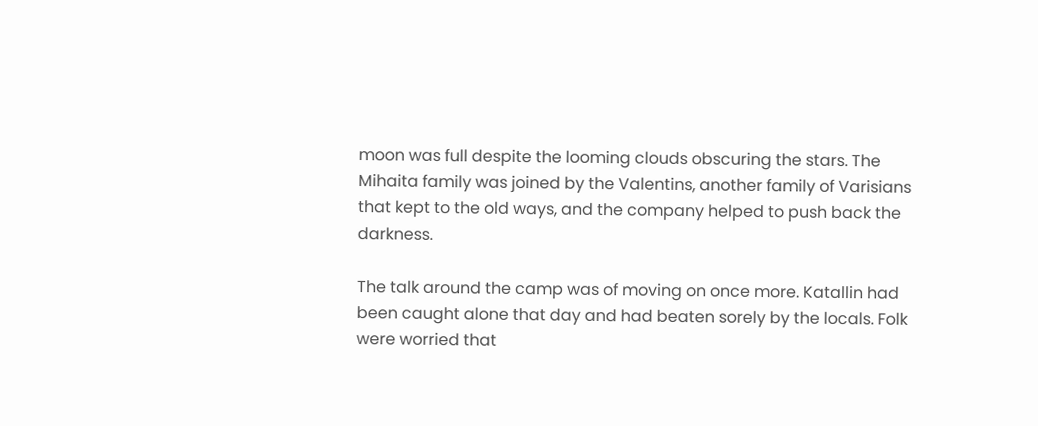moon was full despite the looming clouds obscuring the stars. The Mihaita family was joined by the Valentins, another family of Varisians that kept to the old ways, and the company helped to push back the darkness.

The talk around the camp was of moving on once more. Katallin had been caught alone that day and had beaten sorely by the locals. Folk were worried that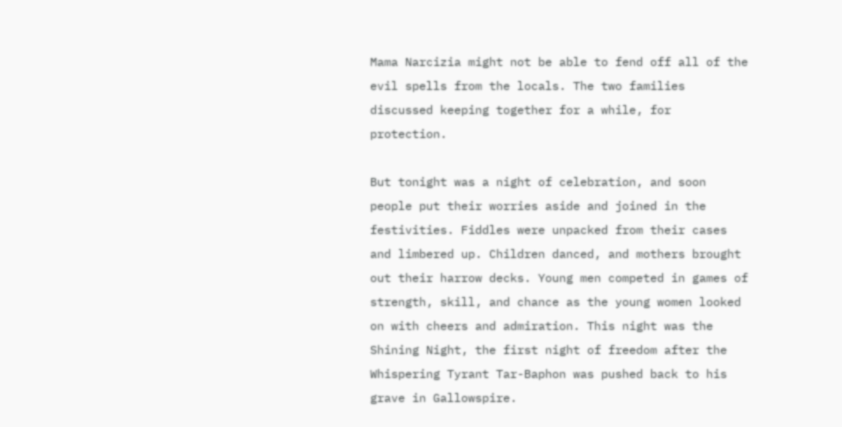Mama Narcizia might not be able to fend off all of the evil spells from the locals. The two families discussed keeping together for a while, for protection.

But tonight was a night of celebration, and soon people put their worries aside and joined in the festivities. Fiddles were unpacked from their cases and limbered up. Children danced, and mothers brought out their harrow decks. Young men competed in games of strength, skill, and chance as the young women looked on with cheers and admiration. This night was the Shining Night, the first night of freedom after the Whispering Tyrant Tar-Baphon was pushed back to his grave in Gallowspire.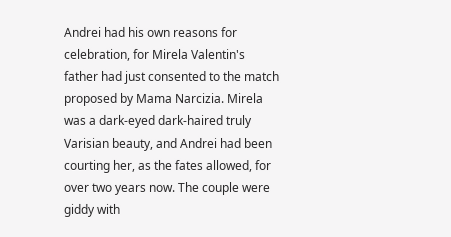Andrei had his own reasons for celebration, for Mirela Valentin's father had just consented to the match proposed by Mama Narcizia. Mirela was a dark-eyed dark-haired truly Varisian beauty, and Andrei had been courting her, as the fates allowed, for over two years now. The couple were giddy with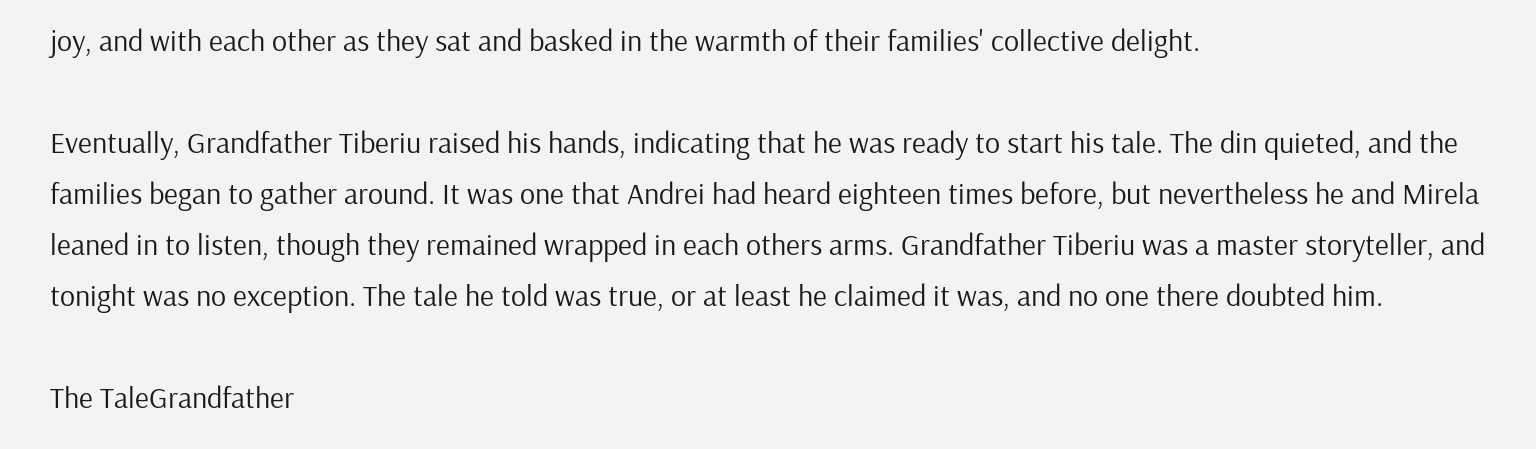joy, and with each other as they sat and basked in the warmth of their families' collective delight.

Eventually, Grandfather Tiberiu raised his hands, indicating that he was ready to start his tale. The din quieted, and the families began to gather around. It was one that Andrei had heard eighteen times before, but nevertheless he and Mirela leaned in to listen, though they remained wrapped in each others arms. Grandfather Tiberiu was a master storyteller, and tonight was no exception. The tale he told was true, or at least he claimed it was, and no one there doubted him.

The TaleGrandfather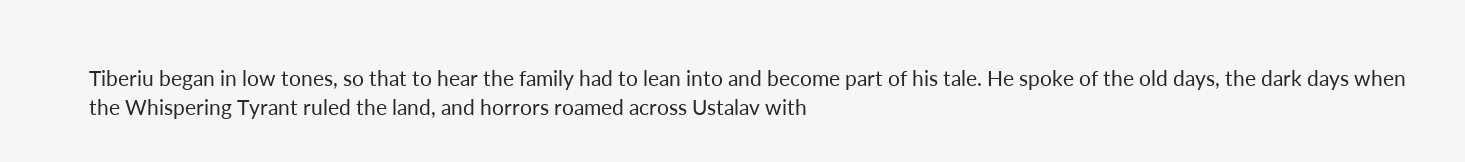Tiberiu began in low tones, so that to hear the family had to lean into and become part of his tale. He spoke of the old days, the dark days when the Whispering Tyrant ruled the land, and horrors roamed across Ustalav with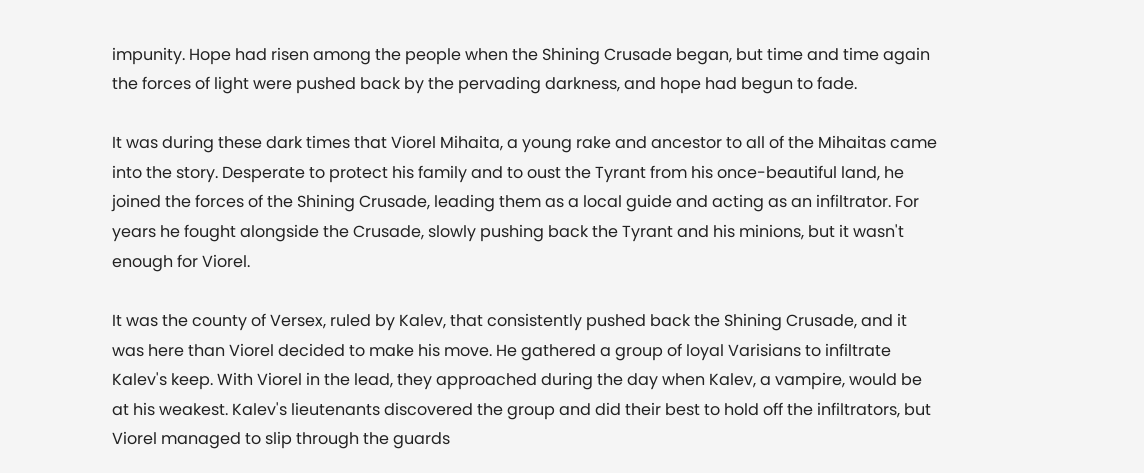impunity. Hope had risen among the people when the Shining Crusade began, but time and time again the forces of light were pushed back by the pervading darkness, and hope had begun to fade.

It was during these dark times that Viorel Mihaita, a young rake and ancestor to all of the Mihaitas came into the story. Desperate to protect his family and to oust the Tyrant from his once-beautiful land, he joined the forces of the Shining Crusade, leading them as a local guide and acting as an infiltrator. For years he fought alongside the Crusade, slowly pushing back the Tyrant and his minions, but it wasn't enough for Viorel.

It was the county of Versex, ruled by Kalev, that consistently pushed back the Shining Crusade, and it was here than Viorel decided to make his move. He gathered a group of loyal Varisians to infiltrate Kalev's keep. With Viorel in the lead, they approached during the day when Kalev, a vampire, would be at his weakest. Kalev's lieutenants discovered the group and did their best to hold off the infiltrators, but Viorel managed to slip through the guards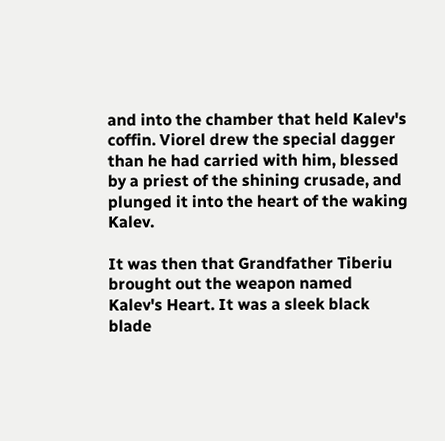and into the chamber that held Kalev's coffin. Viorel drew the special dagger than he had carried with him, blessed by a priest of the shining crusade, and plunged it into the heart of the waking Kalev.

It was then that Grandfather Tiberiu brought out the weapon named Kalev's Heart. It was a sleek black blade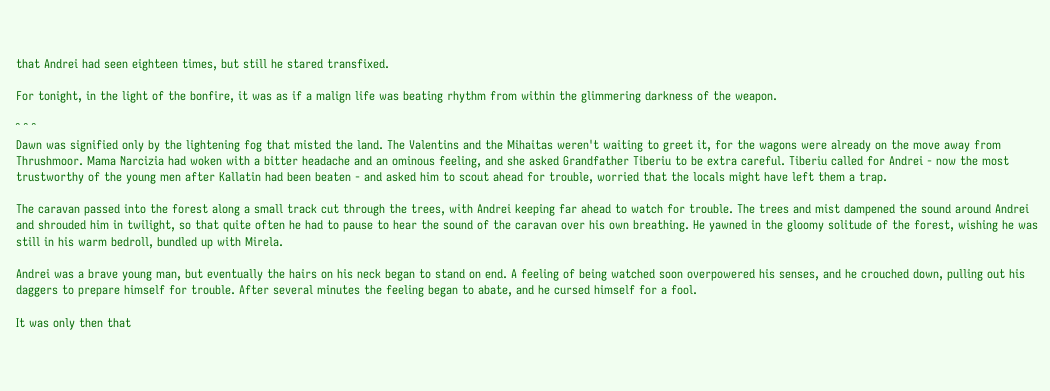that Andrei had seen eighteen times, but still he stared transfixed.

For tonight, in the light of the bonfire, it was as if a malign life was beating rhythm from within the glimmering darkness of the weapon.

῀ ῀ ῀
Dawn was signified only by the lightening fog that misted the land. The Valentins and the Mihaitas weren't waiting to greet it, for the wagons were already on the move away from Thrushmoor. Mama Narcizia had woken with a bitter headache and an ominous feeling, and she asked Grandfather Tiberiu to be extra careful. Tiberiu called for Andrei - now the most trustworthy of the young men after Kallatin had been beaten - and asked him to scout ahead for trouble, worried that the locals might have left them a trap.

The caravan passed into the forest along a small track cut through the trees, with Andrei keeping far ahead to watch for trouble. The trees and mist dampened the sound around Andrei and shrouded him in twilight, so that quite often he had to pause to hear the sound of the caravan over his own breathing. He yawned in the gloomy solitude of the forest, wishing he was still in his warm bedroll, bundled up with Mirela.

Andrei was a brave young man, but eventually the hairs on his neck began to stand on end. A feeling of being watched soon overpowered his senses, and he crouched down, pulling out his daggers to prepare himself for trouble. After several minutes the feeling began to abate, and he cursed himself for a fool.

It was only then that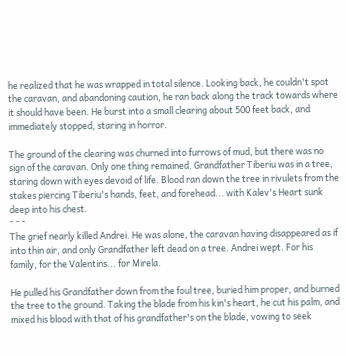he realized that he was wrapped in total silence. Looking back, he couldn't spot the caravan, and abandoning caution, he ran back along the track towards where it should have been. He burst into a small clearing about 500 feet back, and immediately stopped, staring in horror.

The ground of the clearing was churned into furrows of mud, but there was no sign of the caravan. Only one thing remained. Grandfather Tiberiu was in a tree, staring down with eyes devoid of life. Blood ran down the tree in rivulets from the stakes piercing Tiberiu's hands, feet, and forehead... with Kalev's Heart sunk deep into his chest.
῀ ῀ ῀
The grief nearly killed Andrei. He was alone, the caravan having disappeared as if into thin air, and only Grandfather left dead on a tree. Andrei wept. For his family, for the Valentins... for Mirela.

He pulled his Grandfather down from the foul tree, buried him proper, and burned the tree to the ground. Taking the blade from his kin's heart, he cut his palm, and mixed his blood with that of his grandfather's on the blade, vowing to seek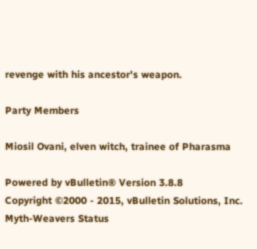revenge with his ancestor's weapon.

Party Members

Miosil Ovani, elven witch, trainee of Pharasma

Powered by vBulletin® Version 3.8.8
Copyright ©2000 - 2015, vBulletin Solutions, Inc.
Myth-Weavers Status